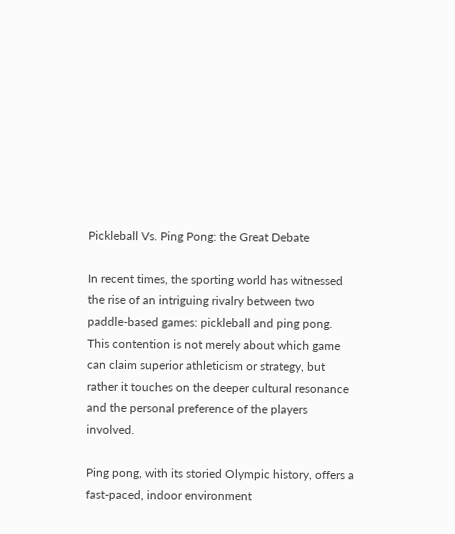Pickleball Vs. Ping Pong: the Great Debate

In recent times, the sporting world has witnessed the rise of an intriguing rivalry between two paddle-based games: pickleball and ping pong. This contention is not merely about which game can claim superior athleticism or strategy, but rather it touches on the deeper cultural resonance and the personal preference of the players involved.

Ping pong, with its storied Olympic history, offers a fast-paced, indoor environment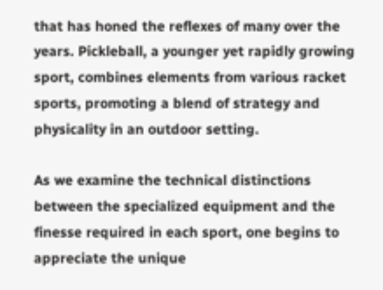that has honed the reflexes of many over the years. Pickleball, a younger yet rapidly growing sport, combines elements from various racket sports, promoting a blend of strategy and physicality in an outdoor setting.

As we examine the technical distinctions between the specialized equipment and the finesse required in each sport, one begins to appreciate the unique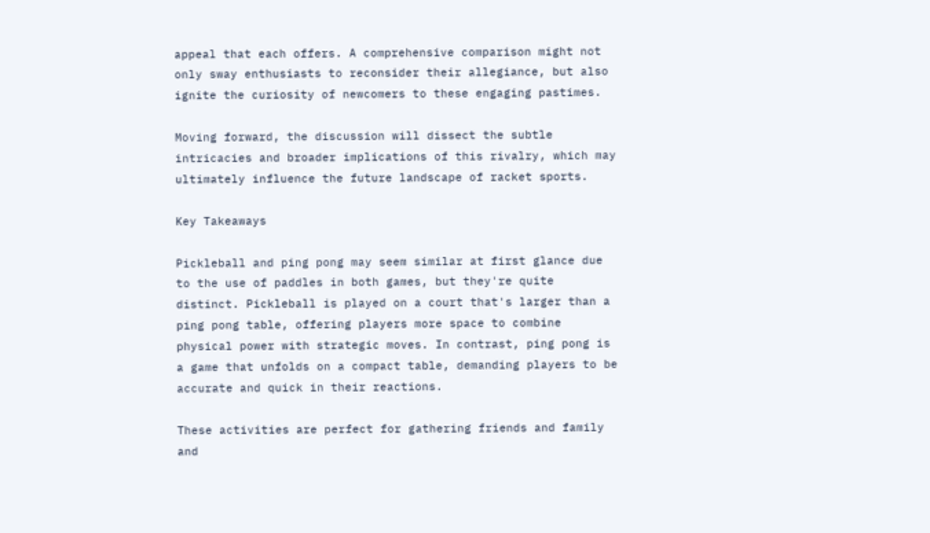appeal that each offers. A comprehensive comparison might not only sway enthusiasts to reconsider their allegiance, but also ignite the curiosity of newcomers to these engaging pastimes.

Moving forward, the discussion will dissect the subtle intricacies and broader implications of this rivalry, which may ultimately influence the future landscape of racket sports.

Key Takeaways

Pickleball and ping pong may seem similar at first glance due to the use of paddles in both games, but they're quite distinct. Pickleball is played on a court that's larger than a ping pong table, offering players more space to combine physical power with strategic moves. In contrast, ping pong is a game that unfolds on a compact table, demanding players to be accurate and quick in their reactions.

These activities are perfect for gathering friends and family and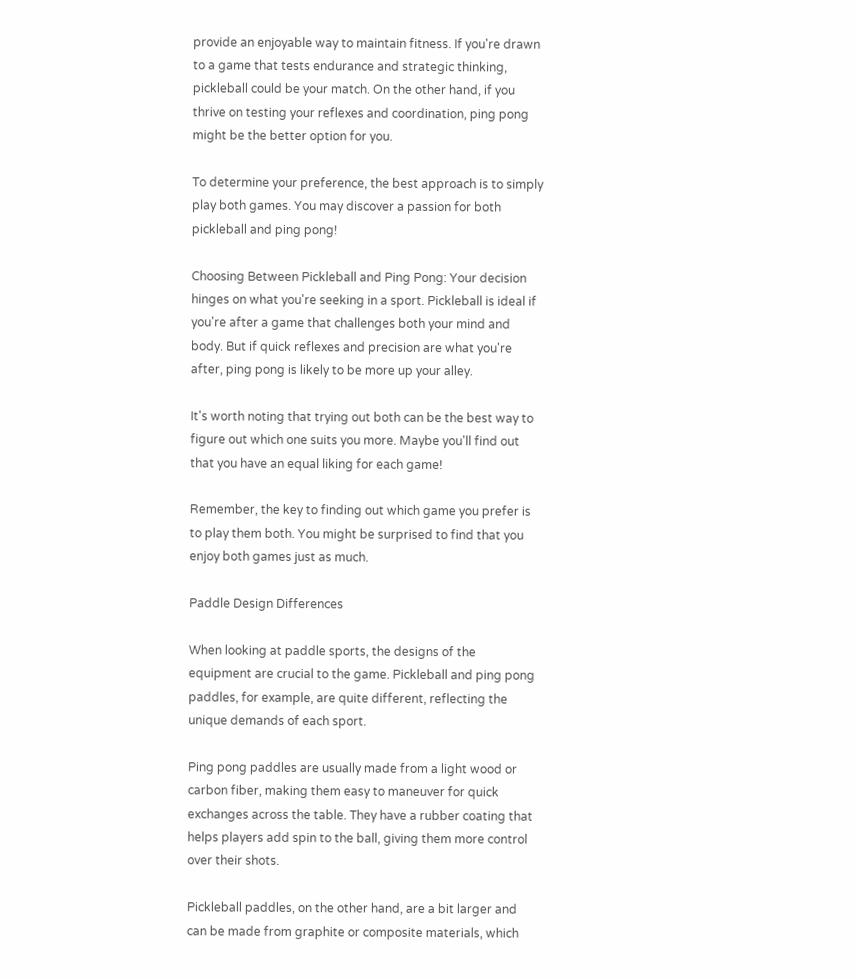provide an enjoyable way to maintain fitness. If you're drawn to a game that tests endurance and strategic thinking, pickleball could be your match. On the other hand, if you thrive on testing your reflexes and coordination, ping pong might be the better option for you.

To determine your preference, the best approach is to simply play both games. You may discover a passion for both pickleball and ping pong!

Choosing Between Pickleball and Ping Pong: Your decision hinges on what you're seeking in a sport. Pickleball is ideal if you're after a game that challenges both your mind and body. But if quick reflexes and precision are what you're after, ping pong is likely to be more up your alley.

It's worth noting that trying out both can be the best way to figure out which one suits you more. Maybe you'll find out that you have an equal liking for each game!

Remember, the key to finding out which game you prefer is to play them both. You might be surprised to find that you enjoy both games just as much.

Paddle Design Differences

When looking at paddle sports, the designs of the equipment are crucial to the game. Pickleball and ping pong paddles, for example, are quite different, reflecting the unique demands of each sport.

Ping pong paddles are usually made from a light wood or carbon fiber, making them easy to maneuver for quick exchanges across the table. They have a rubber coating that helps players add spin to the ball, giving them more control over their shots.

Pickleball paddles, on the other hand, are a bit larger and can be made from graphite or composite materials, which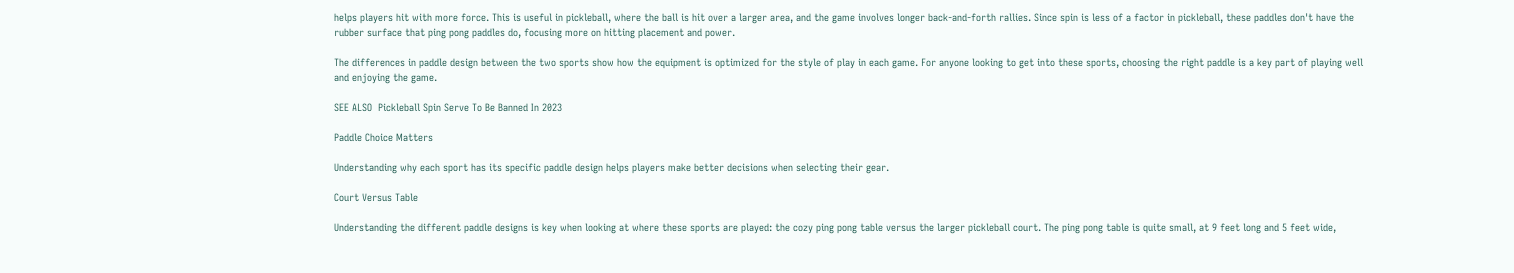helps players hit with more force. This is useful in pickleball, where the ball is hit over a larger area, and the game involves longer back-and-forth rallies. Since spin is less of a factor in pickleball, these paddles don't have the rubber surface that ping pong paddles do, focusing more on hitting placement and power.

The differences in paddle design between the two sports show how the equipment is optimized for the style of play in each game. For anyone looking to get into these sports, choosing the right paddle is a key part of playing well and enjoying the game.

SEE ALSO  Pickleball Spin Serve To Be Banned In 2023

Paddle Choice Matters

Understanding why each sport has its specific paddle design helps players make better decisions when selecting their gear.

Court Versus Table

Understanding the different paddle designs is key when looking at where these sports are played: the cozy ping pong table versus the larger pickleball court. The ping pong table is quite small, at 9 feet long and 5 feet wide,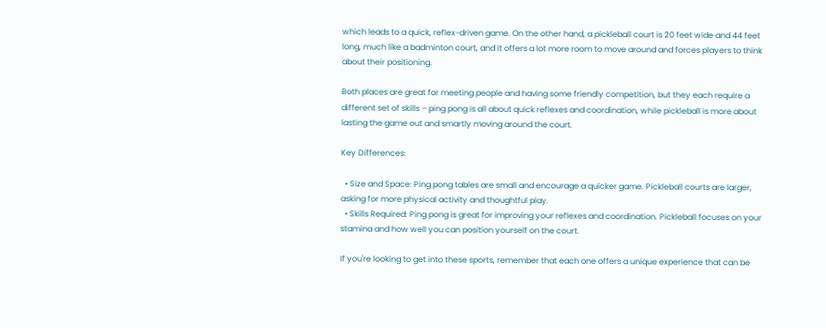which leads to a quick, reflex-driven game. On the other hand, a pickleball court is 20 feet wide and 44 feet long, much like a badminton court, and it offers a lot more room to move around and forces players to think about their positioning.

Both places are great for meeting people and having some friendly competition, but they each require a different set of skills – ping pong is all about quick reflexes and coordination, while pickleball is more about lasting the game out and smartly moving around the court.

Key Differences:

  • Size and Space: Ping pong tables are small and encourage a quicker game. Pickleball courts are larger, asking for more physical activity and thoughtful play.
  • Skills Required: Ping pong is great for improving your reflexes and coordination. Pickleball focuses on your stamina and how well you can position yourself on the court.

If you're looking to get into these sports, remember that each one offers a unique experience that can be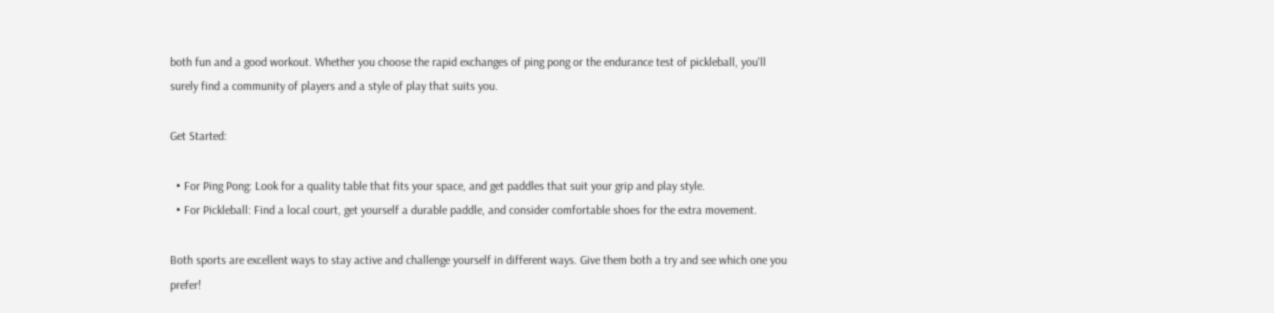both fun and a good workout. Whether you choose the rapid exchanges of ping pong or the endurance test of pickleball, you'll surely find a community of players and a style of play that suits you.

Get Started:

  • For Ping Pong: Look for a quality table that fits your space, and get paddles that suit your grip and play style.
  • For Pickleball: Find a local court, get yourself a durable paddle, and consider comfortable shoes for the extra movement.

Both sports are excellent ways to stay active and challenge yourself in different ways. Give them both a try and see which one you prefer!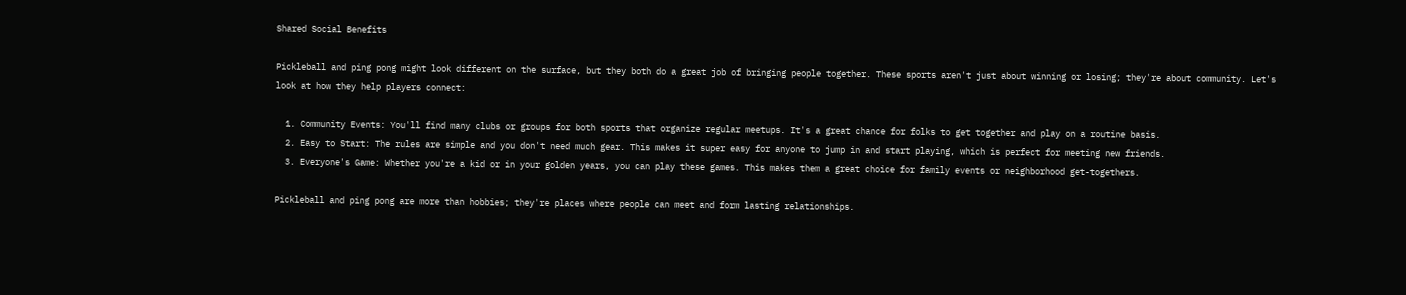Shared Social Benefits

Pickleball and ping pong might look different on the surface, but they both do a great job of bringing people together. These sports aren't just about winning or losing; they're about community. Let's look at how they help players connect:

  1. Community Events: You'll find many clubs or groups for both sports that organize regular meetups. It's a great chance for folks to get together and play on a routine basis.
  2. Easy to Start: The rules are simple and you don't need much gear. This makes it super easy for anyone to jump in and start playing, which is perfect for meeting new friends.
  3. Everyone's Game: Whether you're a kid or in your golden years, you can play these games. This makes them a great choice for family events or neighborhood get-togethers.

Pickleball and ping pong are more than hobbies; they're places where people can meet and form lasting relationships.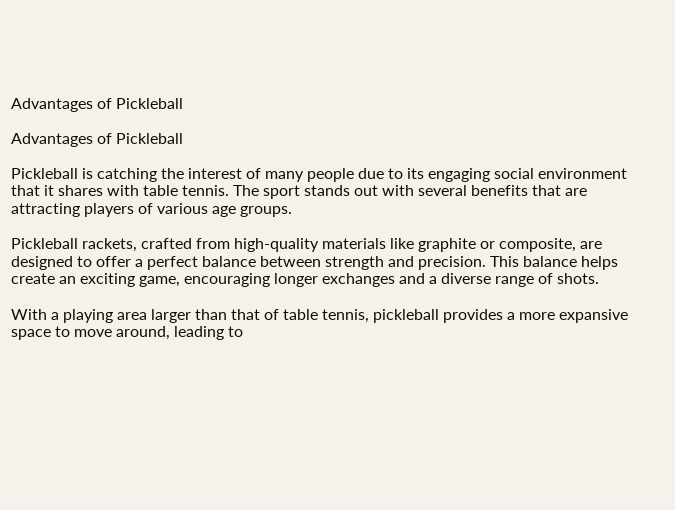Advantages of Pickleball

Advantages of Pickleball

Pickleball is catching the interest of many people due to its engaging social environment that it shares with table tennis. The sport stands out with several benefits that are attracting players of various age groups.

Pickleball rackets, crafted from high-quality materials like graphite or composite, are designed to offer a perfect balance between strength and precision. This balance helps create an exciting game, encouraging longer exchanges and a diverse range of shots.

With a playing area larger than that of table tennis, pickleball provides a more expansive space to move around, leading to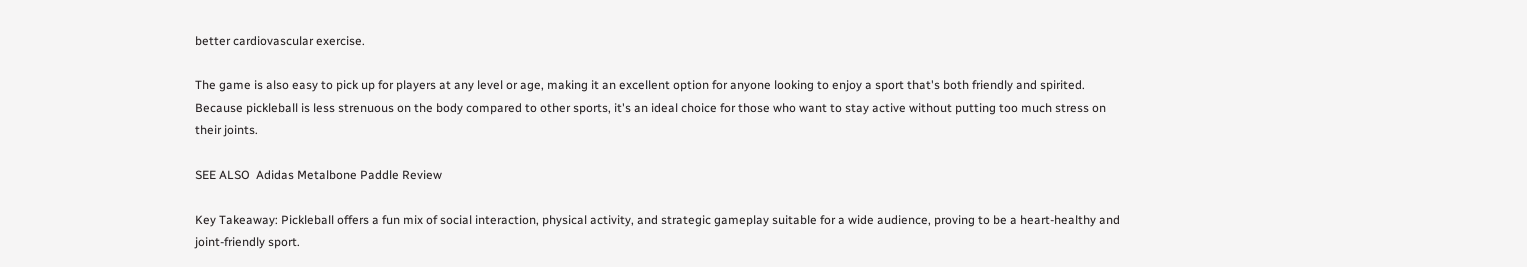better cardiovascular exercise.

The game is also easy to pick up for players at any level or age, making it an excellent option for anyone looking to enjoy a sport that's both friendly and spirited. Because pickleball is less strenuous on the body compared to other sports, it's an ideal choice for those who want to stay active without putting too much stress on their joints.

SEE ALSO  Adidas Metalbone Paddle Review

Key Takeaway: Pickleball offers a fun mix of social interaction, physical activity, and strategic gameplay suitable for a wide audience, proving to be a heart-healthy and joint-friendly sport.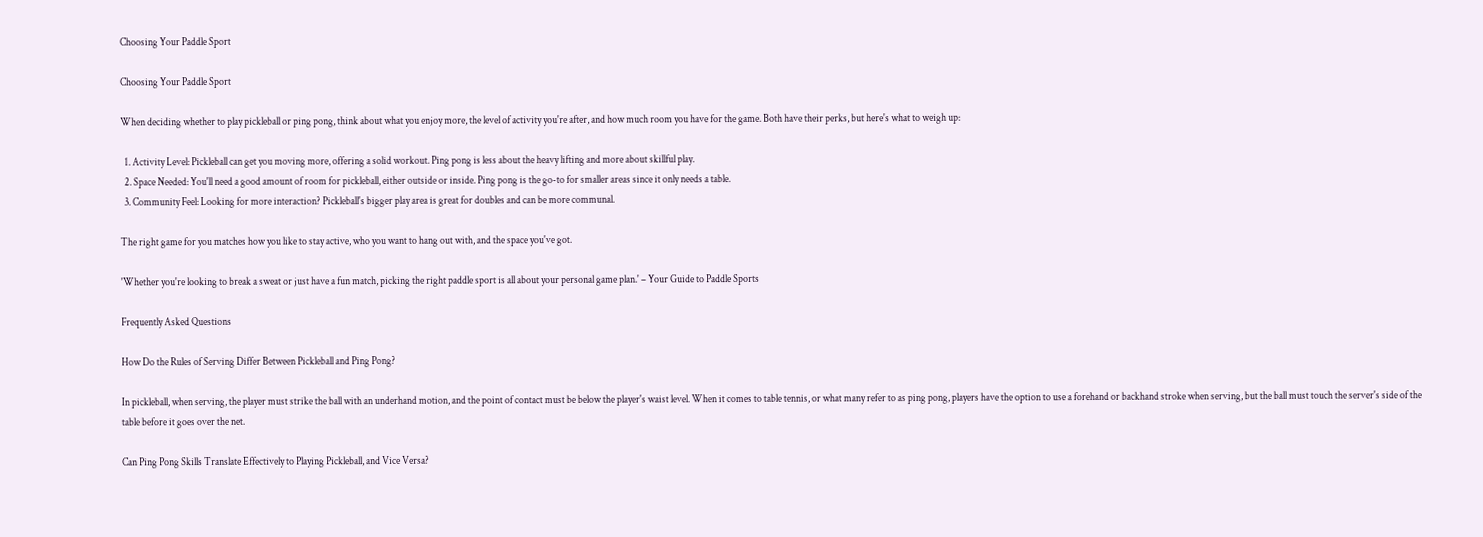Choosing Your Paddle Sport

Choosing Your Paddle Sport

When deciding whether to play pickleball or ping pong, think about what you enjoy more, the level of activity you're after, and how much room you have for the game. Both have their perks, but here's what to weigh up:

  1. Activity Level: Pickleball can get you moving more, offering a solid workout. Ping pong is less about the heavy lifting and more about skillful play.
  2. Space Needed: You'll need a good amount of room for pickleball, either outside or inside. Ping pong is the go-to for smaller areas since it only needs a table.
  3. Community Feel: Looking for more interaction? Pickleball's bigger play area is great for doubles and can be more communal.

The right game for you matches how you like to stay active, who you want to hang out with, and the space you've got.

'Whether you're looking to break a sweat or just have a fun match, picking the right paddle sport is all about your personal game plan.' – Your Guide to Paddle Sports

Frequently Asked Questions

How Do the Rules of Serving Differ Between Pickleball and Ping Pong?

In pickleball, when serving, the player must strike the ball with an underhand motion, and the point of contact must be below the player's waist level. When it comes to table tennis, or what many refer to as ping pong, players have the option to use a forehand or backhand stroke when serving, but the ball must touch the server's side of the table before it goes over the net.

Can Ping Pong Skills Translate Effectively to Playing Pickleball, and Vice Versa?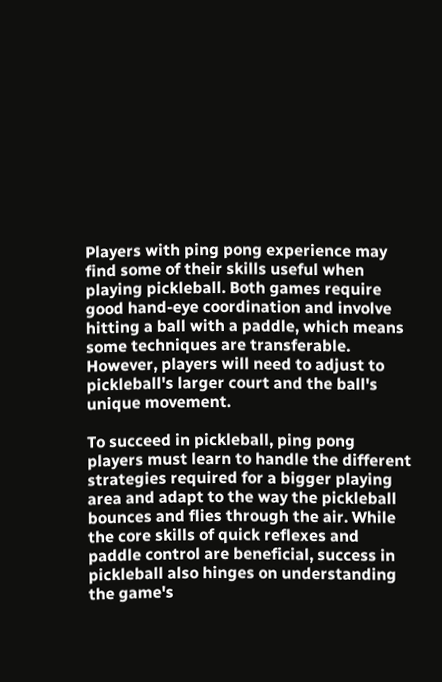Players with ping pong experience may find some of their skills useful when playing pickleball. Both games require good hand-eye coordination and involve hitting a ball with a paddle, which means some techniques are transferable. However, players will need to adjust to pickleball's larger court and the ball's unique movement.

To succeed in pickleball, ping pong players must learn to handle the different strategies required for a bigger playing area and adapt to the way the pickleball bounces and flies through the air. While the core skills of quick reflexes and paddle control are beneficial, success in pickleball also hinges on understanding the game's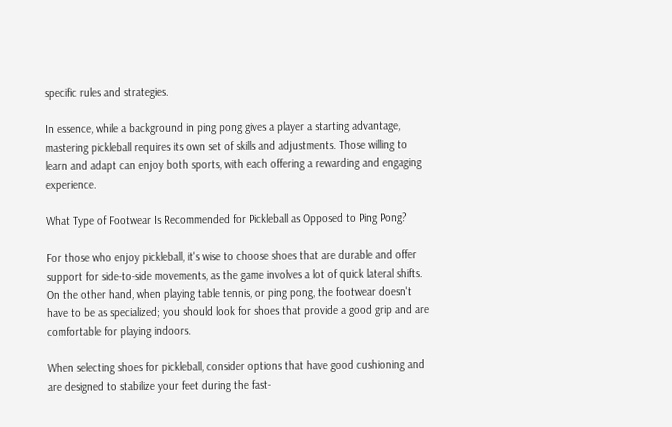specific rules and strategies.

In essence, while a background in ping pong gives a player a starting advantage, mastering pickleball requires its own set of skills and adjustments. Those willing to learn and adapt can enjoy both sports, with each offering a rewarding and engaging experience.

What Type of Footwear Is Recommended for Pickleball as Opposed to Ping Pong?

For those who enjoy pickleball, it's wise to choose shoes that are durable and offer support for side-to-side movements, as the game involves a lot of quick lateral shifts. On the other hand, when playing table tennis, or ping pong, the footwear doesn't have to be as specialized; you should look for shoes that provide a good grip and are comfortable for playing indoors.

When selecting shoes for pickleball, consider options that have good cushioning and are designed to stabilize your feet during the fast-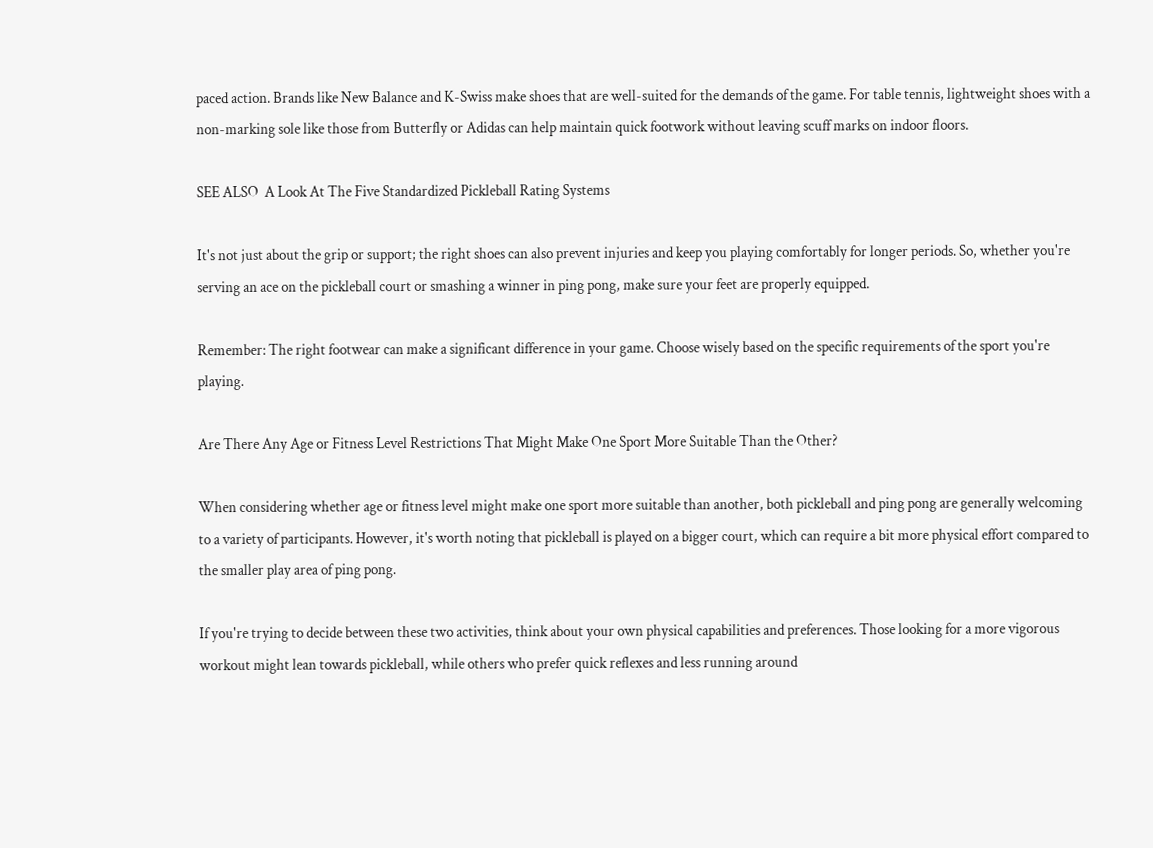paced action. Brands like New Balance and K-Swiss make shoes that are well-suited for the demands of the game. For table tennis, lightweight shoes with a non-marking sole like those from Butterfly or Adidas can help maintain quick footwork without leaving scuff marks on indoor floors.

SEE ALSO  A Look At The Five Standardized Pickleball Rating Systems

It's not just about the grip or support; the right shoes can also prevent injuries and keep you playing comfortably for longer periods. So, whether you're serving an ace on the pickleball court or smashing a winner in ping pong, make sure your feet are properly equipped.

Remember: The right footwear can make a significant difference in your game. Choose wisely based on the specific requirements of the sport you're playing.

Are There Any Age or Fitness Level Restrictions That Might Make One Sport More Suitable Than the Other?

When considering whether age or fitness level might make one sport more suitable than another, both pickleball and ping pong are generally welcoming to a variety of participants. However, it's worth noting that pickleball is played on a bigger court, which can require a bit more physical effort compared to the smaller play area of ping pong.

If you're trying to decide between these two activities, think about your own physical capabilities and preferences. Those looking for a more vigorous workout might lean towards pickleball, while others who prefer quick reflexes and less running around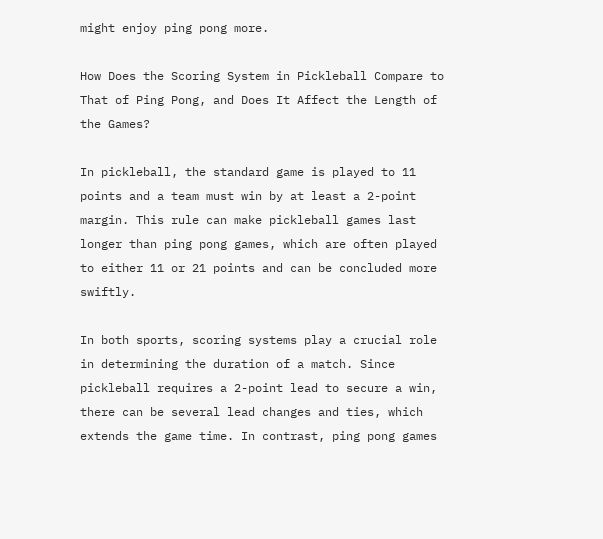might enjoy ping pong more.

How Does the Scoring System in Pickleball Compare to That of Ping Pong, and Does It Affect the Length of the Games?

In pickleball, the standard game is played to 11 points and a team must win by at least a 2-point margin. This rule can make pickleball games last longer than ping pong games, which are often played to either 11 or 21 points and can be concluded more swiftly.

In both sports, scoring systems play a crucial role in determining the duration of a match. Since pickleball requires a 2-point lead to secure a win, there can be several lead changes and ties, which extends the game time. In contrast, ping pong games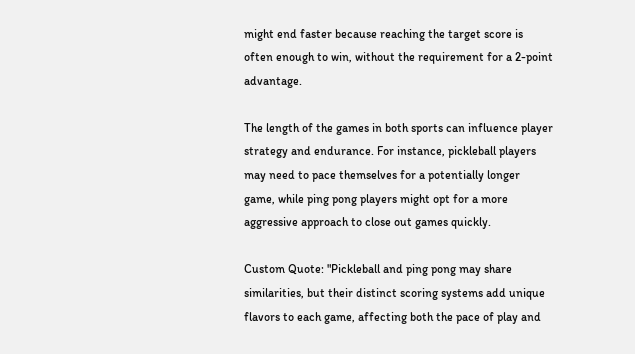might end faster because reaching the target score is often enough to win, without the requirement for a 2-point advantage.

The length of the games in both sports can influence player strategy and endurance. For instance, pickleball players may need to pace themselves for a potentially longer game, while ping pong players might opt for a more aggressive approach to close out games quickly.

Custom Quote: "Pickleball and ping pong may share similarities, but their distinct scoring systems add unique flavors to each game, affecting both the pace of play and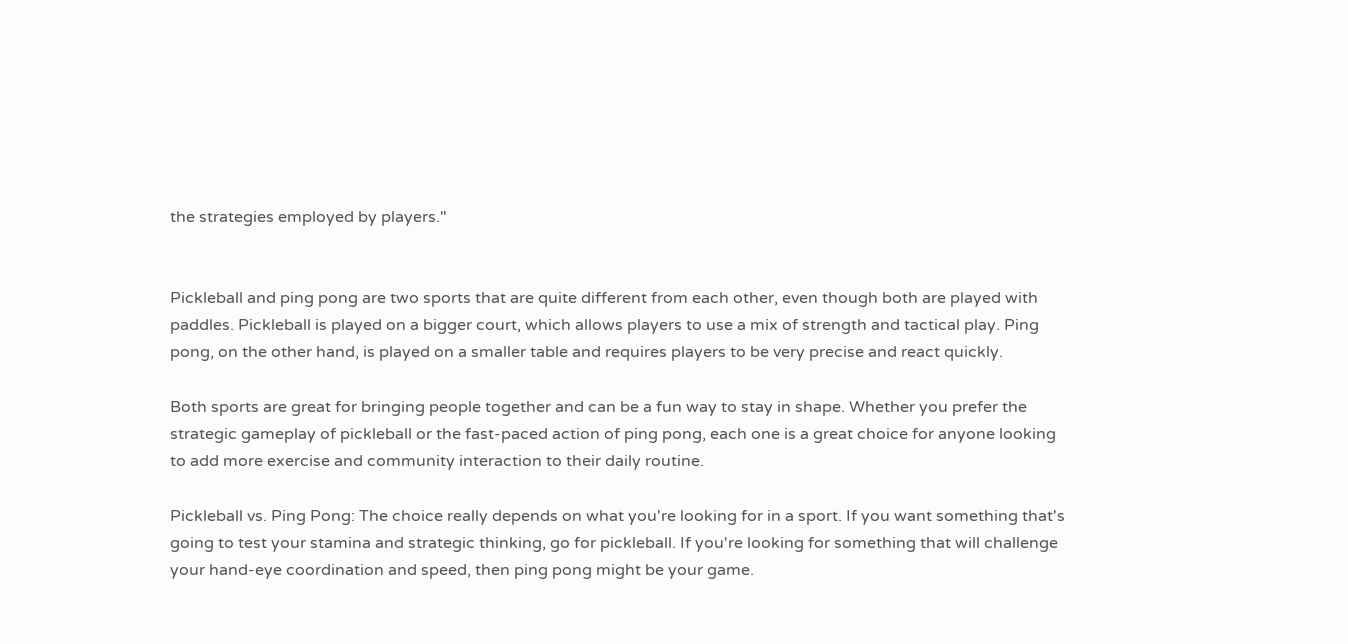the strategies employed by players."


Pickleball and ping pong are two sports that are quite different from each other, even though both are played with paddles. Pickleball is played on a bigger court, which allows players to use a mix of strength and tactical play. Ping pong, on the other hand, is played on a smaller table and requires players to be very precise and react quickly.

Both sports are great for bringing people together and can be a fun way to stay in shape. Whether you prefer the strategic gameplay of pickleball or the fast-paced action of ping pong, each one is a great choice for anyone looking to add more exercise and community interaction to their daily routine.

Pickleball vs. Ping Pong: The choice really depends on what you're looking for in a sport. If you want something that's going to test your stamina and strategic thinking, go for pickleball. If you're looking for something that will challenge your hand-eye coordination and speed, then ping pong might be your game.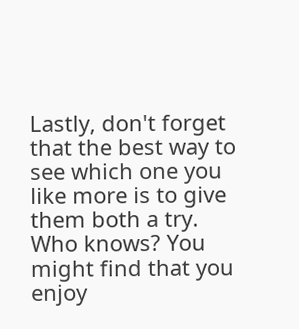Lastly, don't forget that the best way to see which one you like more is to give them both a try. Who knows? You might find that you enjoy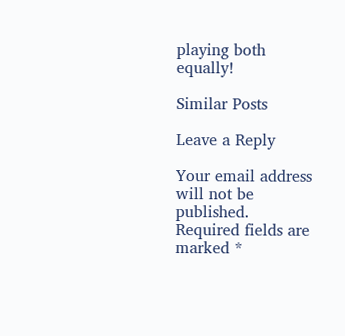playing both equally!

Similar Posts

Leave a Reply

Your email address will not be published. Required fields are marked *